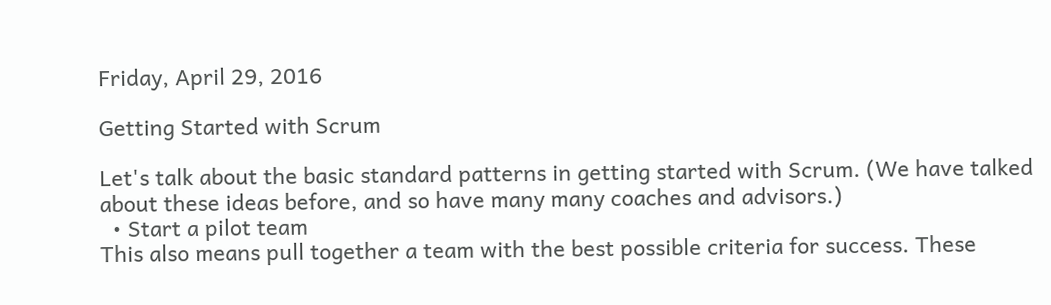Friday, April 29, 2016

Getting Started with Scrum

Let's talk about the basic standard patterns in getting started with Scrum. (We have talked about these ideas before, and so have many many coaches and advisors.)
  • Start a pilot team
This also means pull together a team with the best possible criteria for success. These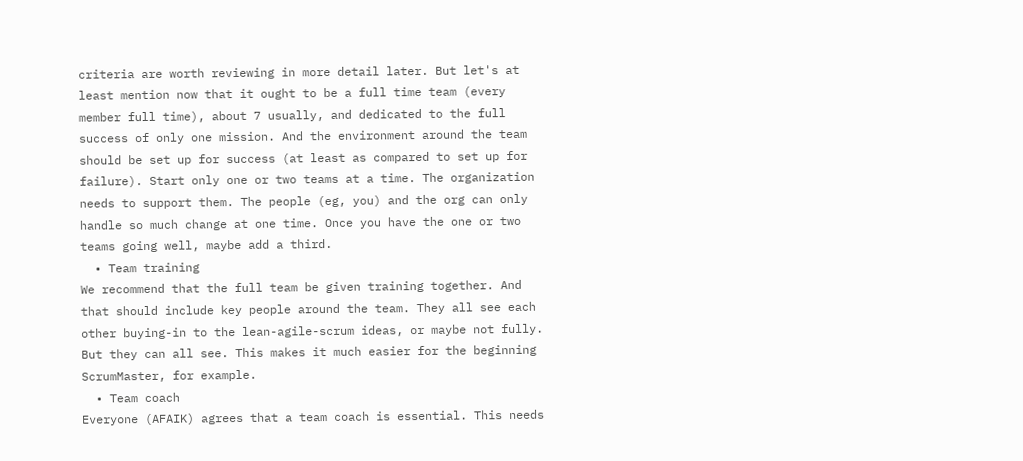criteria are worth reviewing in more detail later. But let's at least mention now that it ought to be a full time team (every member full time), about 7 usually, and dedicated to the full success of only one mission. And the environment around the team should be set up for success (at least as compared to set up for failure). Start only one or two teams at a time. The organization needs to support them. The people (eg, you) and the org can only handle so much change at one time. Once you have the one or two teams going well, maybe add a third.
  • Team training
We recommend that the full team be given training together. And that should include key people around the team. They all see each other buying-in to the lean-agile-scrum ideas, or maybe not fully. But they can all see. This makes it much easier for the beginning ScrumMaster, for example.
  • Team coach
Everyone (AFAIK) agrees that a team coach is essential. This needs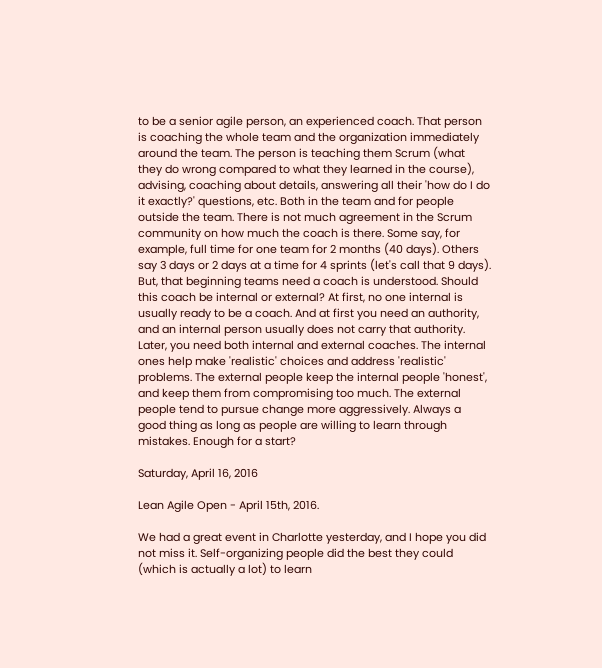to be a senior agile person, an experienced coach. That person is coaching the whole team and the organization immediately around the team. The person is teaching them Scrum (what they do wrong compared to what they learned in the course), advising, coaching about details, answering all their 'how do I do it exactly?' questions, etc. Both in the team and for people outside the team. There is not much agreement in the Scrum community on how much the coach is there. Some say, for example, full time for one team for 2 months (40 days). Others say 3 days or 2 days at a time for 4 sprints (let's call that 9 days). But, that beginning teams need a coach is understood. Should this coach be internal or external? At first, no one internal is usually ready to be a coach. And at first you need an authority, and an internal person usually does not carry that authority. Later, you need both internal and external coaches. The internal ones help make 'realistic' choices and address 'realistic' problems. The external people keep the internal people 'honest', and keep them from compromising too much. The external people tend to pursue change more aggressively. Always a good thing as long as people are willing to learn through mistakes. Enough for a start?

Saturday, April 16, 2016

Lean Agile Open - April 15th, 2016.

We had a great event in Charlotte yesterday, and I hope you did not miss it. Self-organizing people did the best they could (which is actually a lot) to learn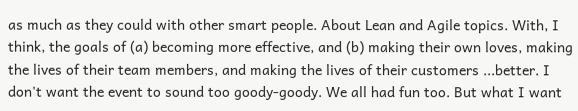as much as they could with other smart people. About Lean and Agile topics. With, I think, the goals of (a) becoming more effective, and (b) making their own loves, making the lives of their team members, and making the lives of their customers ...better. I don't want the event to sound too goody-goody. We all had fun too. But what I want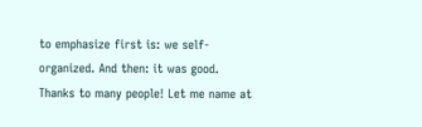to emphasize first is: we self-organized. And then: it was good. Thanks to many people! Let me name at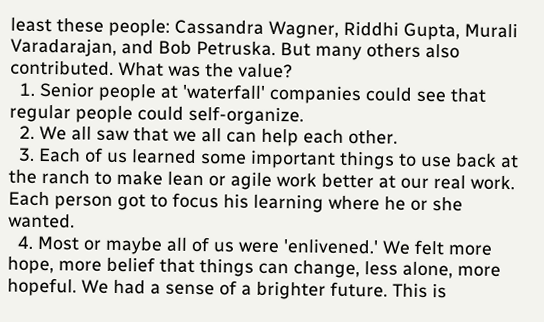least these people: Cassandra Wagner, Riddhi Gupta, Murali Varadarajan, and Bob Petruska. But many others also contributed. What was the value?
  1. Senior people at 'waterfall' companies could see that regular people could self-organize.
  2. We all saw that we all can help each other.
  3. Each of us learned some important things to use back at the ranch to make lean or agile work better at our real work. Each person got to focus his learning where he or she wanted.
  4. Most or maybe all of us were 'enlivened.' We felt more hope, more belief that things can change, less alone, more hopeful. We had a sense of a brighter future. This is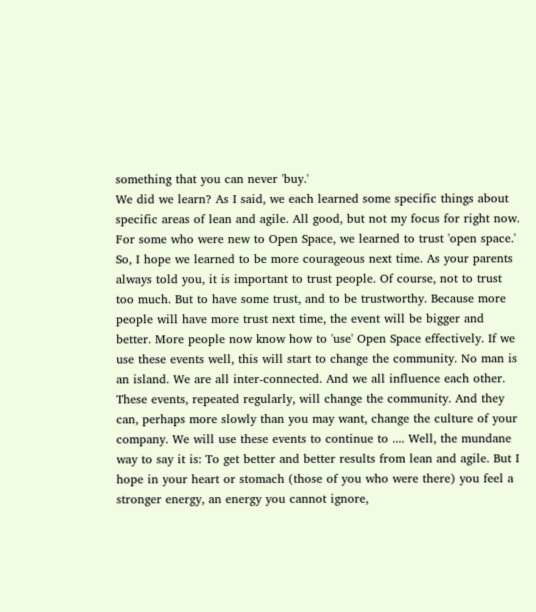something that you can never 'buy.'
We did we learn? As I said, we each learned some specific things about specific areas of lean and agile. All good, but not my focus for right now. For some who were new to Open Space, we learned to trust 'open space.' So, I hope we learned to be more courageous next time. As your parents always told you, it is important to trust people. Of course, not to trust too much. But to have some trust, and to be trustworthy. Because more people will have more trust next time, the event will be bigger and better. More people now know how to 'use' Open Space effectively. If we use these events well, this will start to change the community. No man is an island. We are all inter-connected. And we all influence each other. These events, repeated regularly, will change the community. And they can, perhaps more slowly than you may want, change the culture of your company. We will use these events to continue to .... Well, the mundane way to say it is: To get better and better results from lean and agile. But I hope in your heart or stomach (those of you who were there) you feel a stronger energy, an energy you cannot ignore,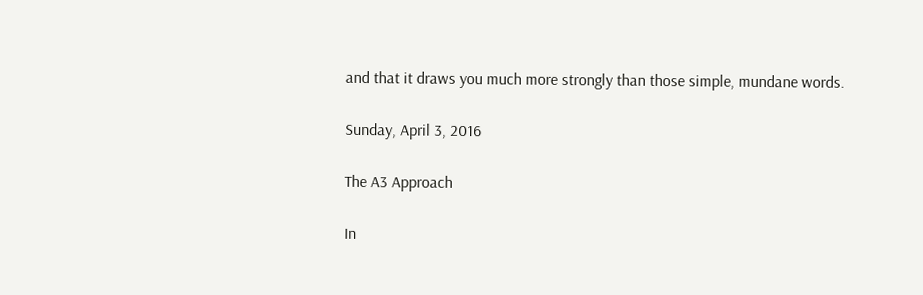and that it draws you much more strongly than those simple, mundane words.

Sunday, April 3, 2016

The A3 Approach

In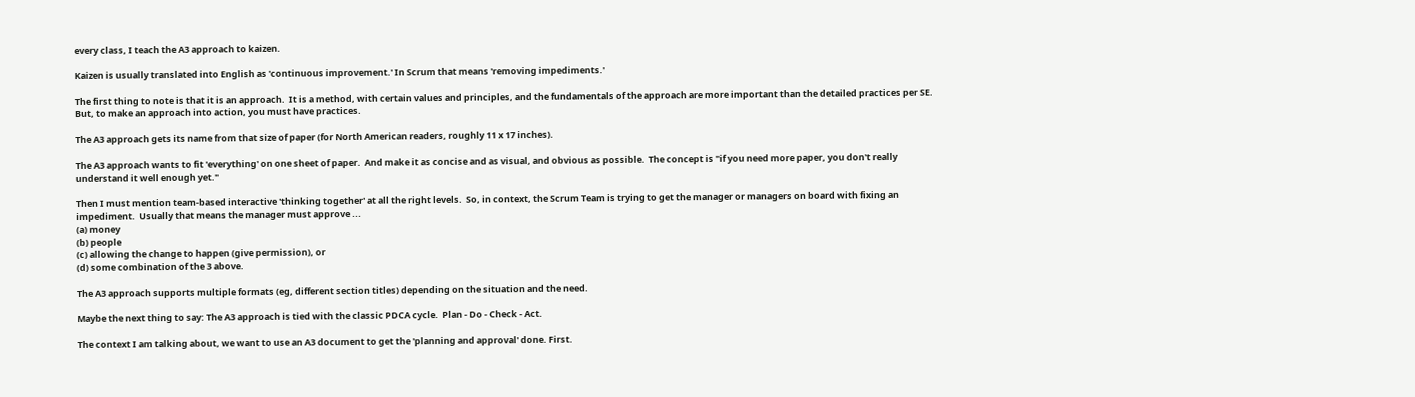every class, I teach the A3 approach to kaizen.

Kaizen is usually translated into English as 'continuous improvement.' In Scrum that means 'removing impediments.'

The first thing to note is that it is an approach.  It is a method, with certain values and principles, and the fundamentals of the approach are more important than the detailed practices per SE.  But, to make an approach into action, you must have practices.

The A3 approach gets its name from that size of paper (for North American readers, roughly 11 x 17 inches).

The A3 approach wants to fit 'everything' on one sheet of paper.  And make it as concise and as visual, and obvious as possible.  The concept is "if you need more paper, you don't really understand it well enough yet."

Then I must mention team-based interactive 'thinking together' at all the right levels.  So, in context, the Scrum Team is trying to get the manager or managers on board with fixing an impediment.  Usually that means the manager must approve ...
(a) money
(b) people
(c) allowing the change to happen (give permission), or
(d) some combination of the 3 above.

The A3 approach supports multiple formats (eg, different section titles) depending on the situation and the need.

Maybe the next thing to say: The A3 approach is tied with the classic PDCA cycle.  Plan - Do - Check - Act.

The context I am talking about, we want to use an A3 document to get the 'planning and approval' done. First.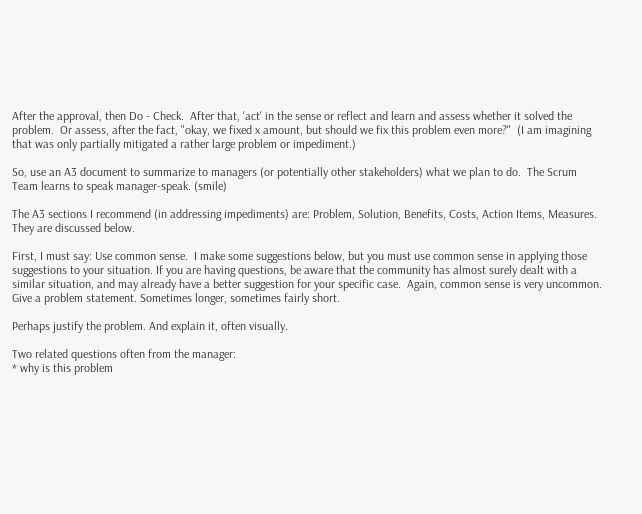After the approval, then Do - Check.  After that, 'act' in the sense or reflect and learn and assess whether it solved the problem.  Or assess, after the fact, "okay, we fixed x amount, but should we fix this problem even more?"  (I am imagining that was only partially mitigated a rather large problem or impediment.)

So, use an A3 document to summarize to managers (or potentially other stakeholders) what we plan to do.  The Scrum Team learns to speak manager-speak. (smile)

The A3 sections I recommend (in addressing impediments) are: Problem, Solution, Benefits, Costs, Action Items, Measures.  They are discussed below.

First, I must say: Use common sense.  I make some suggestions below, but you must use common sense in applying those suggestions to your situation. If you are having questions, be aware that the community has almost surely dealt with a similar situation, and may already have a better suggestion for your specific case.  Again, common sense is very uncommon.
Give a problem statement. Sometimes longer, sometimes fairly short.

Perhaps justify the problem. And explain it, often visually.

Two related questions often from the manager:
* why is this problem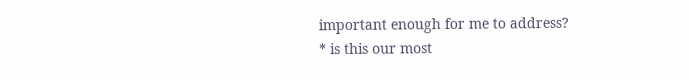important enough for me to address?
* is this our most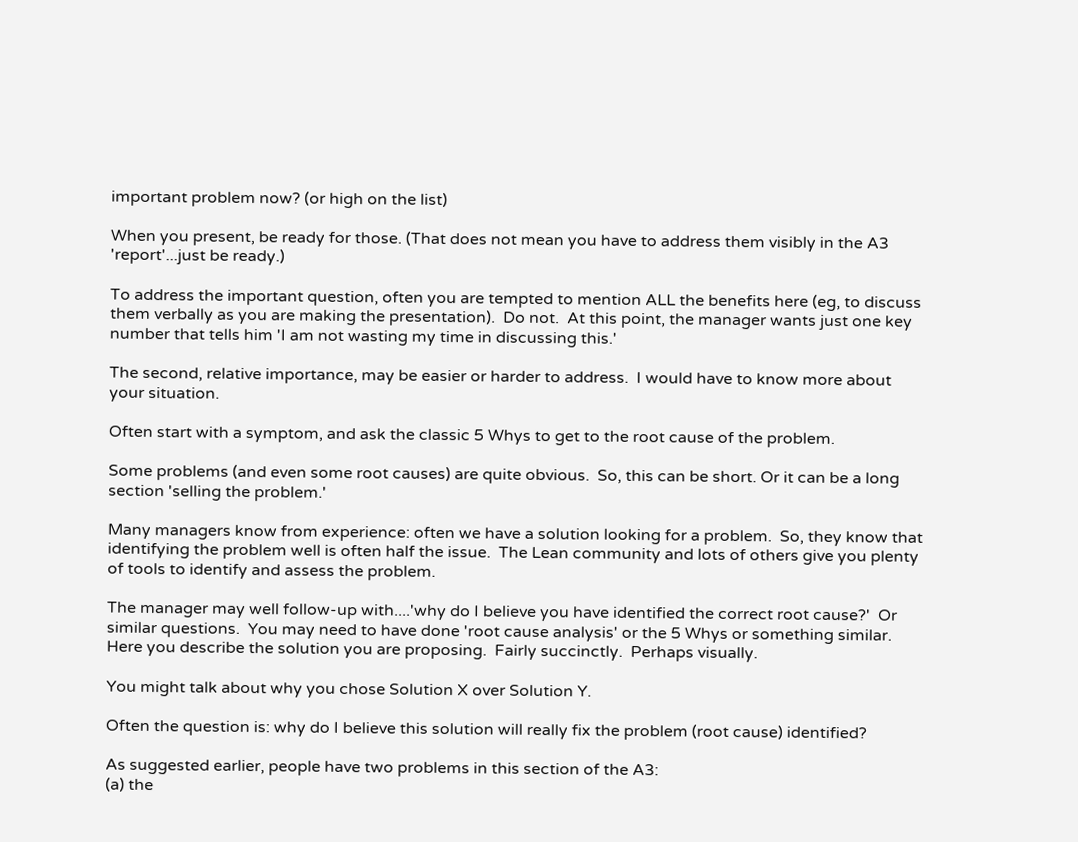important problem now? (or high on the list)

When you present, be ready for those. (That does not mean you have to address them visibly in the A3 'report'...just be ready.)

To address the important question, often you are tempted to mention ALL the benefits here (eg, to discuss them verbally as you are making the presentation).  Do not.  At this point, the manager wants just one key number that tells him 'I am not wasting my time in discussing this.'

The second, relative importance, may be easier or harder to address.  I would have to know more about your situation.

Often start with a symptom, and ask the classic 5 Whys to get to the root cause of the problem.

Some problems (and even some root causes) are quite obvious.  So, this can be short. Or it can be a long section 'selling the problem.'

Many managers know from experience: often we have a solution looking for a problem.  So, they know that identifying the problem well is often half the issue.  The Lean community and lots of others give you plenty of tools to identify and assess the problem.

The manager may well follow-up with....'why do I believe you have identified the correct root cause?'  Or similar questions.  You may need to have done 'root cause analysis' or the 5 Whys or something similar.
Here you describe the solution you are proposing.  Fairly succinctly.  Perhaps visually.

You might talk about why you chose Solution X over Solution Y.

Often the question is: why do I believe this solution will really fix the problem (root cause) identified?

As suggested earlier, people have two problems in this section of the A3:
(a) the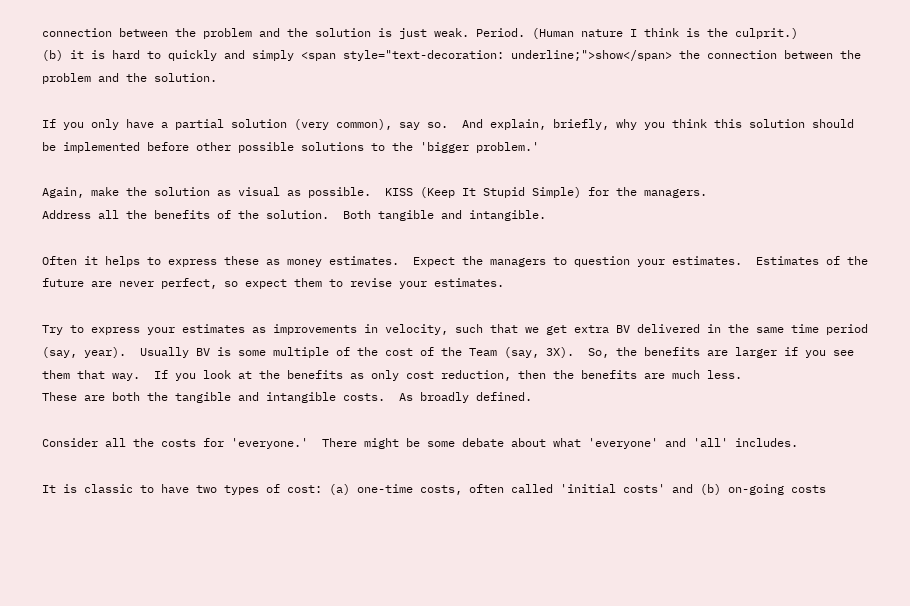connection between the problem and the solution is just weak. Period. (Human nature I think is the culprit.)
(b) it is hard to quickly and simply <span style="text-decoration: underline;">show</span> the connection between the problem and the solution.

If you only have a partial solution (very common), say so.  And explain, briefly, why you think this solution should be implemented before other possible solutions to the 'bigger problem.'

Again, make the solution as visual as possible.  KISS (Keep It Stupid Simple) for the managers.
Address all the benefits of the solution.  Both tangible and intangible.

Often it helps to express these as money estimates.  Expect the managers to question your estimates.  Estimates of the future are never perfect, so expect them to revise your estimates.

Try to express your estimates as improvements in velocity, such that we get extra BV delivered in the same time period (say, year).  Usually BV is some multiple of the cost of the Team (say, 3X).  So, the benefits are larger if you see them that way.  If you look at the benefits as only cost reduction, then the benefits are much less.
These are both the tangible and intangible costs.  As broadly defined.

Consider all the costs for 'everyone.'  There might be some debate about what 'everyone' and 'all' includes.

It is classic to have two types of cost: (a) one-time costs, often called 'initial costs' and (b) on-going costs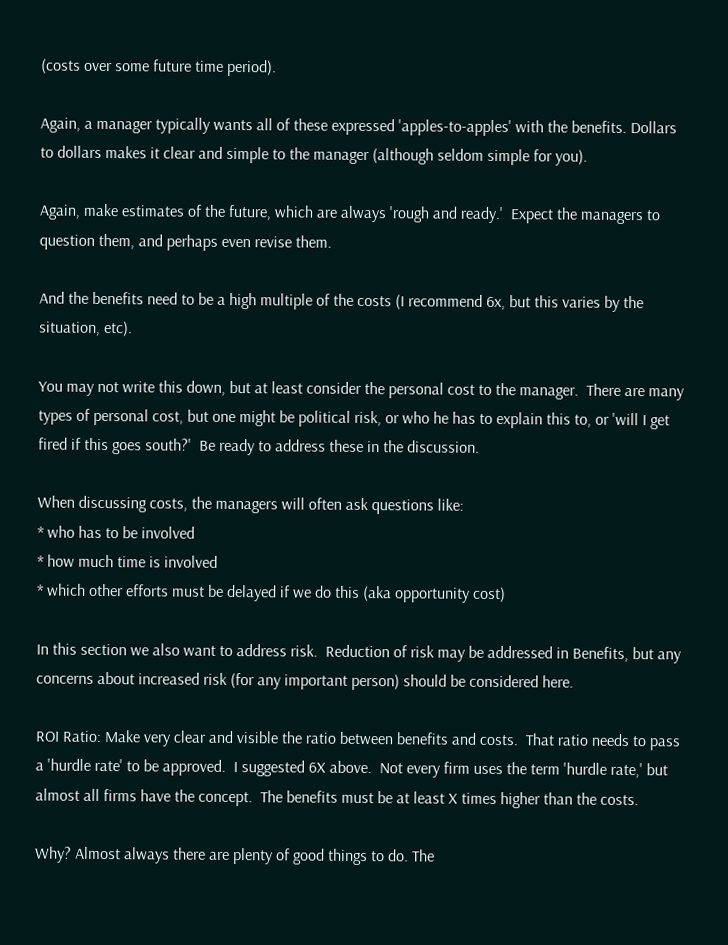(costs over some future time period).

Again, a manager typically wants all of these expressed 'apples-to-apples' with the benefits. Dollars to dollars makes it clear and simple to the manager (although seldom simple for you).

Again, make estimates of the future, which are always 'rough and ready.'  Expect the managers to question them, and perhaps even revise them.

And the benefits need to be a high multiple of the costs (I recommend 6x, but this varies by the situation, etc).

You may not write this down, but at least consider the personal cost to the manager.  There are many types of personal cost, but one might be political risk, or who he has to explain this to, or 'will I get fired if this goes south?'  Be ready to address these in the discussion.

When discussing costs, the managers will often ask questions like:
* who has to be involved
* how much time is involved
* which other efforts must be delayed if we do this (aka opportunity cost)

In this section we also want to address risk.  Reduction of risk may be addressed in Benefits, but any concerns about increased risk (for any important person) should be considered here.

ROI Ratio: Make very clear and visible the ratio between benefits and costs.  That ratio needs to pass a 'hurdle rate' to be approved.  I suggested 6X above.  Not every firm uses the term 'hurdle rate,' but almost all firms have the concept.  The benefits must be at least X times higher than the costs.

Why? Almost always there are plenty of good things to do. The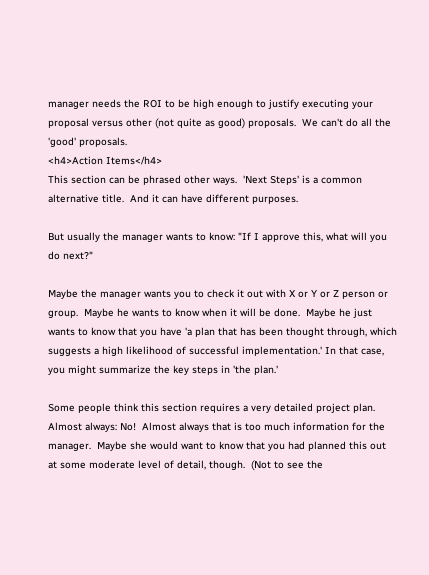manager needs the ROI to be high enough to justify executing your proposal versus other (not quite as good) proposals.  We can't do all the 'good' proposals.
<h4>Action Items</h4>
This section can be phrased other ways.  'Next Steps' is a common alternative title.  And it can have different purposes.

But usually the manager wants to know: "If I approve this, what will you do next?"

Maybe the manager wants you to check it out with X or Y or Z person or group.  Maybe he wants to know when it will be done.  Maybe he just wants to know that you have 'a plan that has been thought through, which suggests a high likelihood of successful implementation.' In that case, you might summarize the key steps in 'the plan.'

Some people think this section requires a very detailed project plan.  Almost always: No!  Almost always that is too much information for the manager.  Maybe she would want to know that you had planned this out at some moderate level of detail, though.  (Not to see the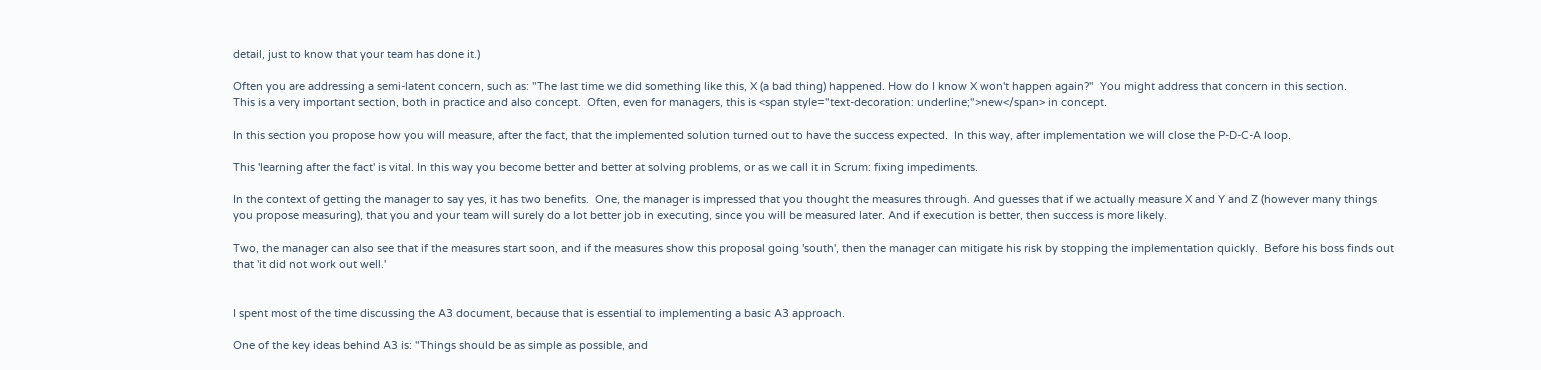detail, just to know that your team has done it.)

Often you are addressing a semi-latent concern, such as: "The last time we did something like this, X (a bad thing) happened. How do I know X won't happen again?"  You might address that concern in this section.
This is a very important section, both in practice and also concept.  Often, even for managers, this is <span style="text-decoration: underline;">new</span> in concept.

In this section you propose how you will measure, after the fact, that the implemented solution turned out to have the success expected.  In this way, after implementation we will close the P-D-C-A loop.

This 'learning after the fact' is vital. In this way you become better and better at solving problems, or as we call it in Scrum: fixing impediments.

In the context of getting the manager to say yes, it has two benefits.  One, the manager is impressed that you thought the measures through. And guesses that if we actually measure X and Y and Z (however many things you propose measuring), that you and your team will surely do a lot better job in executing, since you will be measured later. And if execution is better, then success is more likely.

Two, the manager can also see that if the measures start soon, and if the measures show this proposal going 'south', then the manager can mitigate his risk by stopping the implementation quickly.  Before his boss finds out that 'it did not work out well.'


I spent most of the time discussing the A3 document, because that is essential to implementing a basic A3 approach.

One of the key ideas behind A3 is: "Things should be as simple as possible, and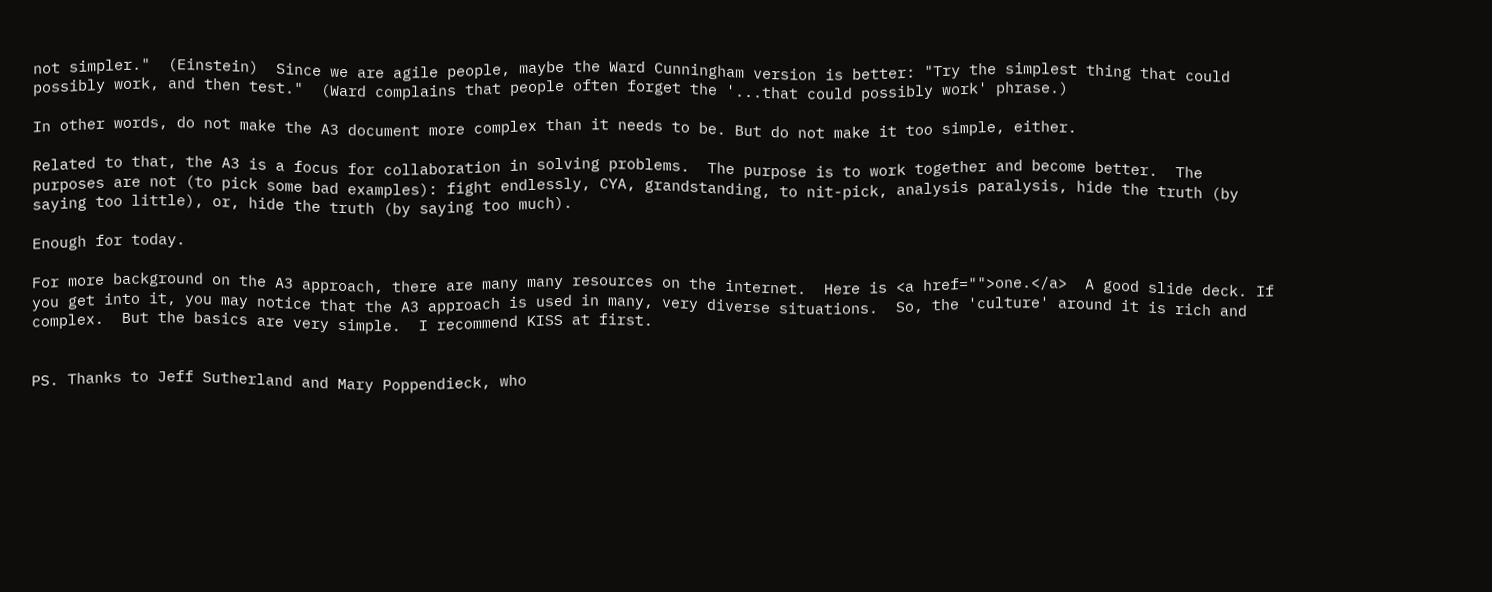not simpler."  (Einstein)  Since we are agile people, maybe the Ward Cunningham version is better: "Try the simplest thing that could possibly work, and then test."  (Ward complains that people often forget the '...that could possibly work' phrase.)

In other words, do not make the A3 document more complex than it needs to be. But do not make it too simple, either.

Related to that, the A3 is a focus for collaboration in solving problems.  The purpose is to work together and become better.  The purposes are not (to pick some bad examples): fight endlessly, CYA, grandstanding, to nit-pick, analysis paralysis, hide the truth (by saying too little), or, hide the truth (by saying too much).

Enough for today.

For more background on the A3 approach, there are many many resources on the internet.  Here is <a href="">one.</a>  A good slide deck. If you get into it, you may notice that the A3 approach is used in many, very diverse situations.  So, the 'culture' around it is rich and complex.  But the basics are very simple.  I recommend KISS at first.


PS. Thanks to Jeff Sutherland and Mary Poppendieck, who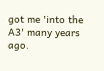got me 'into the A3' many years ago.